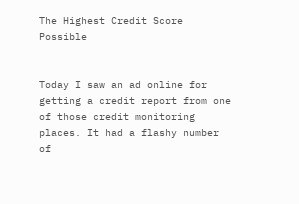The Highest Credit Score Possible


Today I saw an ad online for getting a credit report from one of those credit monitoring places. It had a flashy number of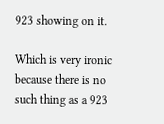923 showing on it.

Which is very ironic because there is no such thing as a 923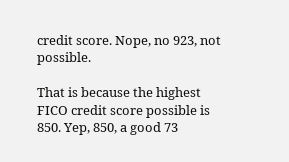credit score. Nope, no 923, not possible.

That is because the highest FICO credit score possible is 850. Yep, 850, a good 73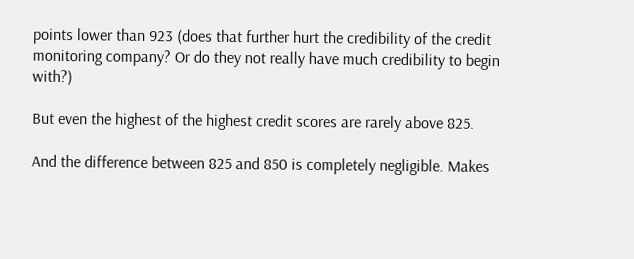points lower than 923 (does that further hurt the credibility of the credit monitoring company? Or do they not really have much credibility to begin with?)

But even the highest of the highest credit scores are rarely above 825.

And the difference between 825 and 850 is completely negligible. Makes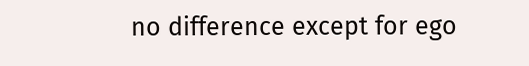no difference except for ego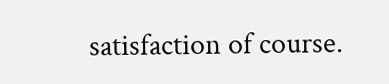satisfaction of course.